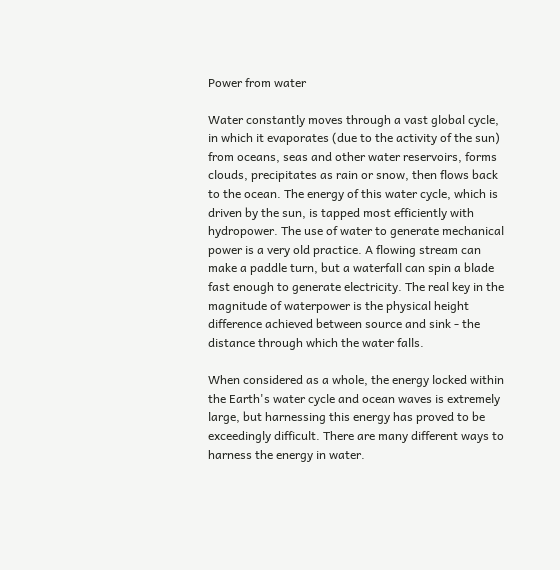Power from water

Water constantly moves through a vast global cycle, in which it evaporates (due to the activity of the sun) from oceans, seas and other water reservoirs, forms clouds, precipitates as rain or snow, then flows back to the ocean. The energy of this water cycle, which is driven by the sun, is tapped most efficiently with hydropower. The use of water to generate mechanical power is a very old practice. A flowing stream can make a paddle turn, but a waterfall can spin a blade fast enough to generate electricity. The real key in the magnitude of waterpower is the physical height difference achieved between source and sink - the distance through which the water falls.

When considered as a whole, the energy locked within the Earth's water cycle and ocean waves is extremely large, but harnessing this energy has proved to be exceedingly difficult. There are many different ways to harness the energy in water.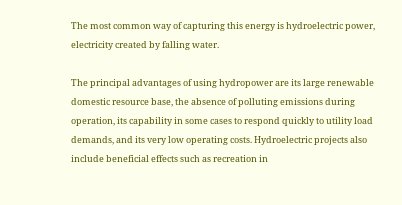The most common way of capturing this energy is hydroelectric power, electricity created by falling water.

The principal advantages of using hydropower are its large renewable domestic resource base, the absence of polluting emissions during operation, its capability in some cases to respond quickly to utility load demands, and its very low operating costs. Hydroelectric projects also include beneficial effects such as recreation in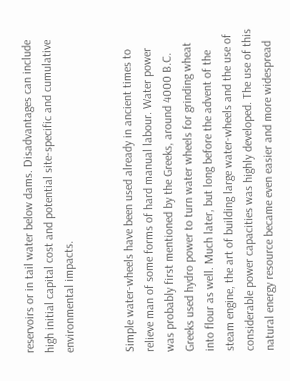reservoirs or in tail water below dams. Disadvantages can include high initial capital cost and potential site-specific and cumulative environmental impacts.


Simple water-wheels have been used already in ancient times to relieve man of some forms of hard manual labour. Water power was probably first mentioned by the Greeks, around 4000 B.C. Greeks used hydro power to turn water wheels for grinding wheat into flour as well. Much later, but long before the advent of the steam engine, the art of building large water-wheels and the use of considerable power capacities was highly developed. The use of this natural energy resource became even easier and more widespread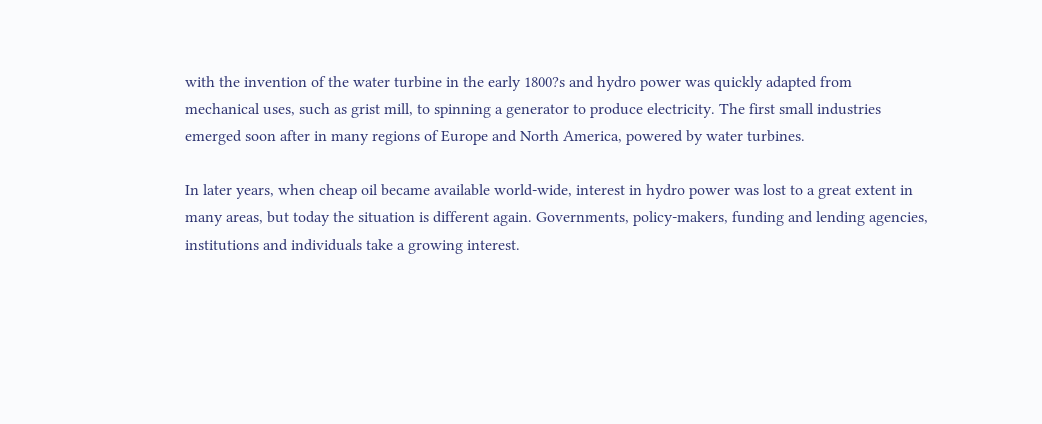with the invention of the water turbine in the early 1800?s and hydro power was quickly adapted from mechanical uses, such as grist mill, to spinning a generator to produce electricity. The first small industries emerged soon after in many regions of Europe and North America, powered by water turbines.

In later years, when cheap oil became available world-wide, interest in hydro power was lost to a great extent in many areas, but today the situation is different again. Governments, policy-makers, funding and lending agencies, institutions and individuals take a growing interest.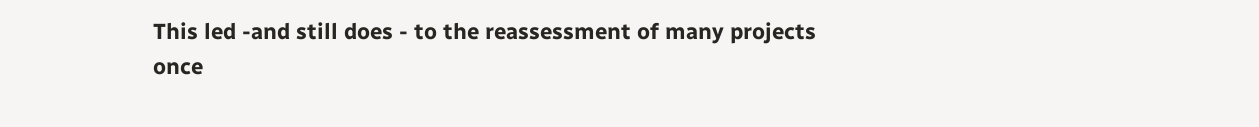This led -and still does - to the reassessment of many projects once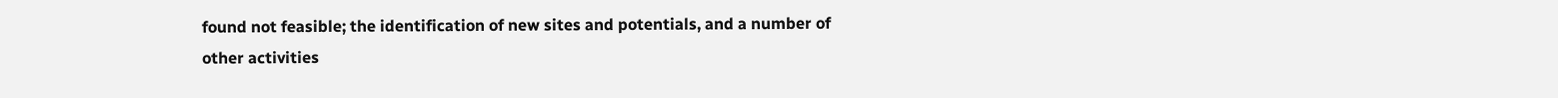found not feasible; the identification of new sites and potentials, and a number of other activities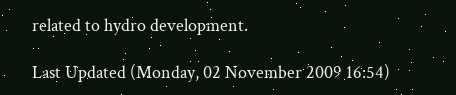related to hydro development.

Last Updated (Monday, 02 November 2009 16:54)